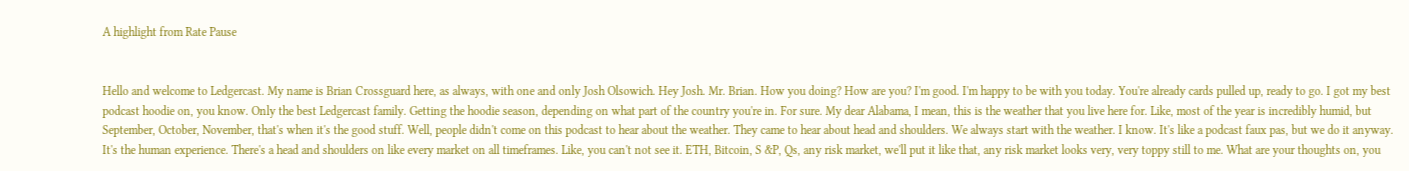A highlight from Rate Pause


Hello and welcome to Ledgercast. My name is Brian Crossguard here, as always, with one and only Josh Olsowich. Hey Josh. Mr. Brian. How you doing? How are you? I'm good. I'm happy to be with you today. You're already cards pulled up, ready to go. I got my best podcast hoodie on, you know. Only the best Ledgercast family. Getting the hoodie season, depending on what part of the country you're in. For sure. My dear Alabama, I mean, this is the weather that you live here for. Like, most of the year is incredibly humid, but September, October, November, that's when it's the good stuff. Well, people didn't come on this podcast to hear about the weather. They came to hear about head and shoulders. We always start with the weather. I know. It's like a podcast faux pas, but we do it anyway. It's the human experience. There's a head and shoulders on like every market on all timeframes. Like, you can't not see it. ETH, Bitcoin, S &P, Qs, any risk market, we'll put it like that, any risk market looks very, very toppy still to me. What are your thoughts on, you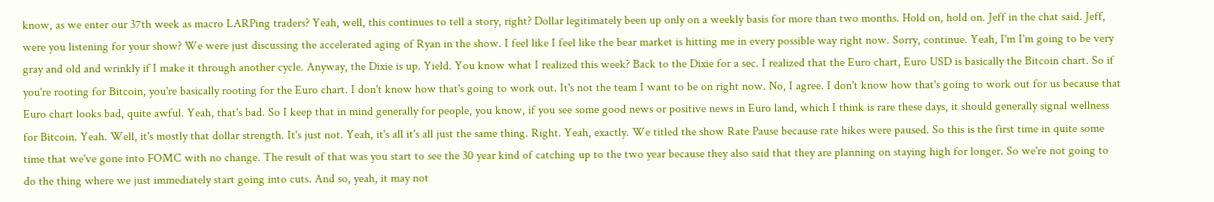know, as we enter our 37th week as macro LARPing traders? Yeah, well, this continues to tell a story, right? Dollar legitimately been up only on a weekly basis for more than two months. Hold on, hold on. Jeff in the chat said. Jeff, were you listening for your show? We were just discussing the accelerated aging of Ryan in the show. I feel like I feel like the bear market is hitting me in every possible way right now. Sorry, continue. Yeah, I'm I'm going to be very gray and old and wrinkly if I make it through another cycle. Anyway, the Dixie is up. Yield. You know what I realized this week? Back to the Dixie for a sec. I realized that the Euro chart, Euro USD is basically the Bitcoin chart. So if you're rooting for Bitcoin, you're basically rooting for the Euro chart. I don't know how that's going to work out. It's not the team I want to be on right now. No, I agree. I don't know how that's going to work out for us because that Euro chart looks bad, quite awful. Yeah, that's bad. So I keep that in mind generally for people, you know, if you see some good news or positive news in Euro land, which I think is rare these days, it should generally signal wellness for Bitcoin. Yeah. Well, it's mostly that dollar strength. It's just not. Yeah, it's all it's all just the same thing. Right. Yeah, exactly. We titled the show Rate Pause because rate hikes were paused. So this is the first time in quite some time that we've gone into FOMC with no change. The result of that was you start to see the 30 year kind of catching up to the two year because they also said that they are planning on staying high for longer. So we're not going to do the thing where we just immediately start going into cuts. And so, yeah, it may not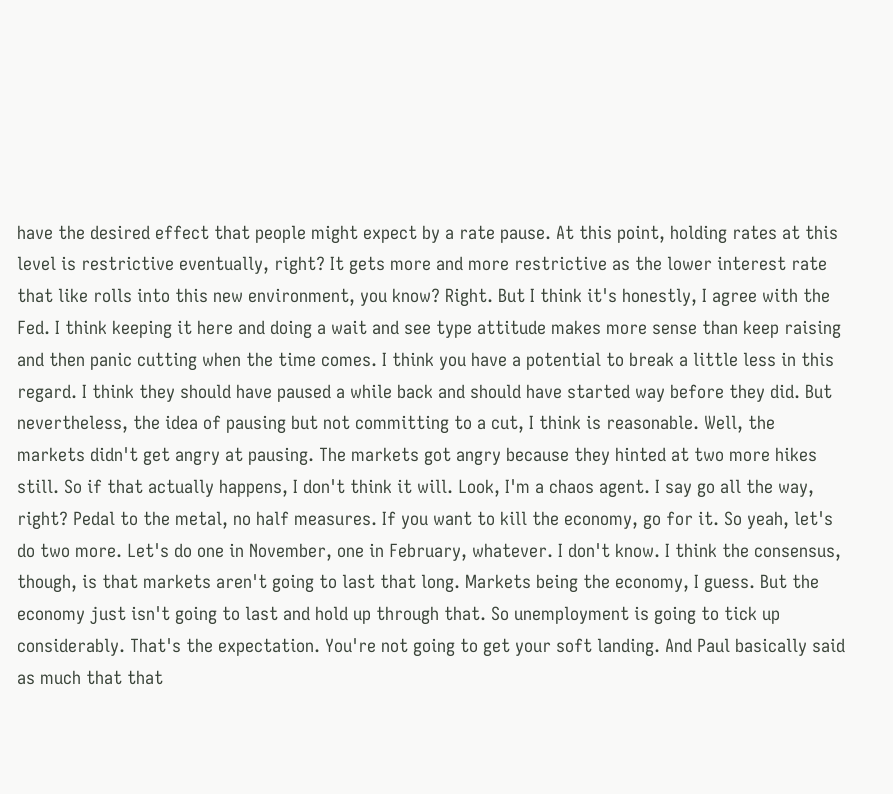have the desired effect that people might expect by a rate pause. At this point, holding rates at this level is restrictive eventually, right? It gets more and more restrictive as the lower interest rate that like rolls into this new environment, you know? Right. But I think it's honestly, I agree with the Fed. I think keeping it here and doing a wait and see type attitude makes more sense than keep raising and then panic cutting when the time comes. I think you have a potential to break a little less in this regard. I think they should have paused a while back and should have started way before they did. But nevertheless, the idea of pausing but not committing to a cut, I think is reasonable. Well, the markets didn't get angry at pausing. The markets got angry because they hinted at two more hikes still. So if that actually happens, I don't think it will. Look, I'm a chaos agent. I say go all the way, right? Pedal to the metal, no half measures. If you want to kill the economy, go for it. So yeah, let's do two more. Let's do one in November, one in February, whatever. I don't know. I think the consensus, though, is that markets aren't going to last that long. Markets being the economy, I guess. But the economy just isn't going to last and hold up through that. So unemployment is going to tick up considerably. That's the expectation. You're not going to get your soft landing. And Paul basically said as much that that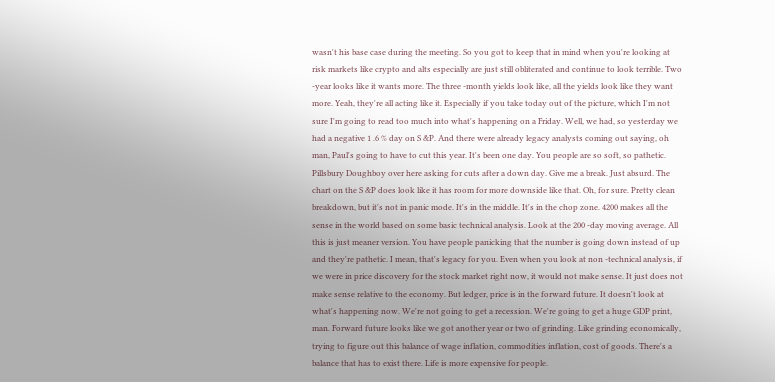wasn't his base case during the meeting. So you got to keep that in mind when you're looking at risk markets like crypto and alts especially are just still obliterated and continue to look terrible. Two -year looks like it wants more. The three -month yields look like, all the yields look like they want more. Yeah, they're all acting like it. Especially if you take today out of the picture, which I'm not sure I'm going to read too much into what's happening on a Friday. Well, we had, so yesterday we had a negative 1 .6 % day on S &P. And there were already legacy analysts coming out saying, oh man, Paul's going to have to cut this year. It's been one day. You people are so soft, so pathetic. Pillsbury Doughboy over here asking for cuts after a down day. Give me a break. Just absurd. The chart on the S &P does look like it has room for more downside like that. Oh, for sure. Pretty clean breakdown, but it's not in panic mode. It's in the middle. It's in the chop zone. 4200 makes all the sense in the world based on some basic technical analysis. Look at the 200 -day moving average. All this is just meaner version. You have people panicking that the number is going down instead of up and they're pathetic. I mean, that's legacy for you. Even when you look at non -technical analysis, if we were in price discovery for the stock market right now, it would not make sense. It just does not make sense relative to the economy. But ledger, price is in the forward future. It doesn't look at what's happening now. We're not going to get a recession. We're going to get a huge GDP print, man. Forward future looks like we got another year or two of grinding. Like grinding economically, trying to figure out this balance of wage inflation, commodities inflation, cost of goods. There's a balance that has to exist there. Life is more expensive for people.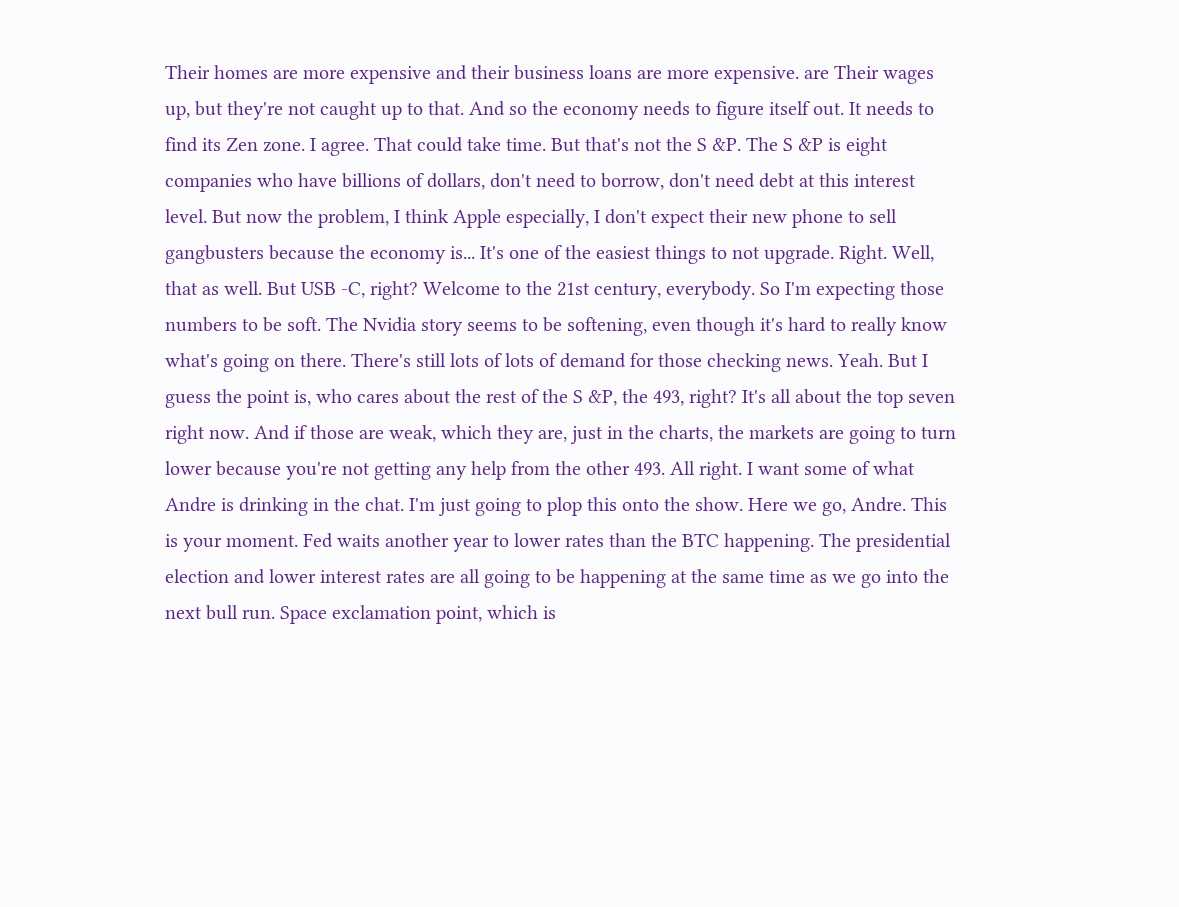Their homes are more expensive and their business loans are more expensive. are Their wages up, but they're not caught up to that. And so the economy needs to figure itself out. It needs to find its Zen zone. I agree. That could take time. But that's not the S &P. The S &P is eight companies who have billions of dollars, don't need to borrow, don't need debt at this interest level. But now the problem, I think Apple especially, I don't expect their new phone to sell gangbusters because the economy is... It's one of the easiest things to not upgrade. Right. Well, that as well. But USB -C, right? Welcome to the 21st century, everybody. So I'm expecting those numbers to be soft. The Nvidia story seems to be softening, even though it's hard to really know what's going on there. There's still lots of lots of demand for those checking news. Yeah. But I guess the point is, who cares about the rest of the S &P, the 493, right? It's all about the top seven right now. And if those are weak, which they are, just in the charts, the markets are going to turn lower because you're not getting any help from the other 493. All right. I want some of what Andre is drinking in the chat. I'm just going to plop this onto the show. Here we go, Andre. This is your moment. Fed waits another year to lower rates than the BTC happening. The presidential election and lower interest rates are all going to be happening at the same time as we go into the next bull run. Space exclamation point, which is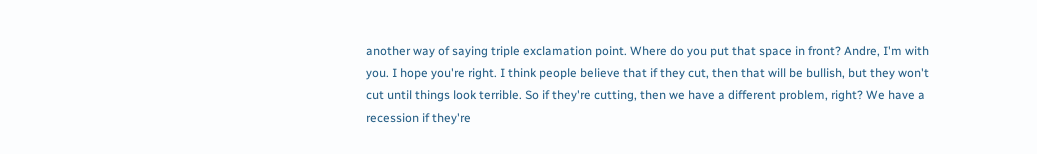another way of saying triple exclamation point. Where do you put that space in front? Andre, I'm with you. I hope you're right. I think people believe that if they cut, then that will be bullish, but they won't cut until things look terrible. So if they're cutting, then we have a different problem, right? We have a recession if they're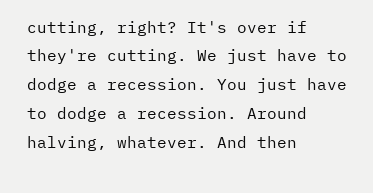cutting, right? It's over if they're cutting. We just have to dodge a recession. You just have to dodge a recession. Around halving, whatever. And then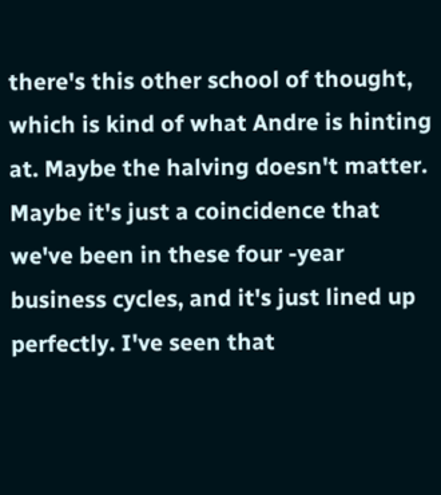there's this other school of thought, which is kind of what Andre is hinting at. Maybe the halving doesn't matter. Maybe it's just a coincidence that we've been in these four -year business cycles, and it's just lined up perfectly. I've seen that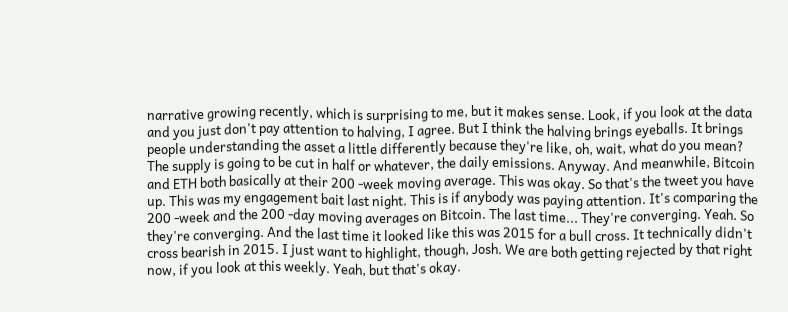narrative growing recently, which is surprising to me, but it makes sense. Look, if you look at the data and you just don't pay attention to halving, I agree. But I think the halving brings eyeballs. It brings people understanding the asset a little differently because they're like, oh, wait, what do you mean? The supply is going to be cut in half or whatever, the daily emissions. Anyway. And meanwhile, Bitcoin and ETH both basically at their 200 -week moving average. This was okay. So that's the tweet you have up. This was my engagement bait last night. This is if anybody was paying attention. It's comparing the 200 -week and the 200 -day moving averages on Bitcoin. The last time... They're converging. Yeah. So they're converging. And the last time it looked like this was 2015 for a bull cross. It technically didn't cross bearish in 2015. I just want to highlight, though, Josh. We are both getting rejected by that right now, if you look at this weekly. Yeah, but that's okay.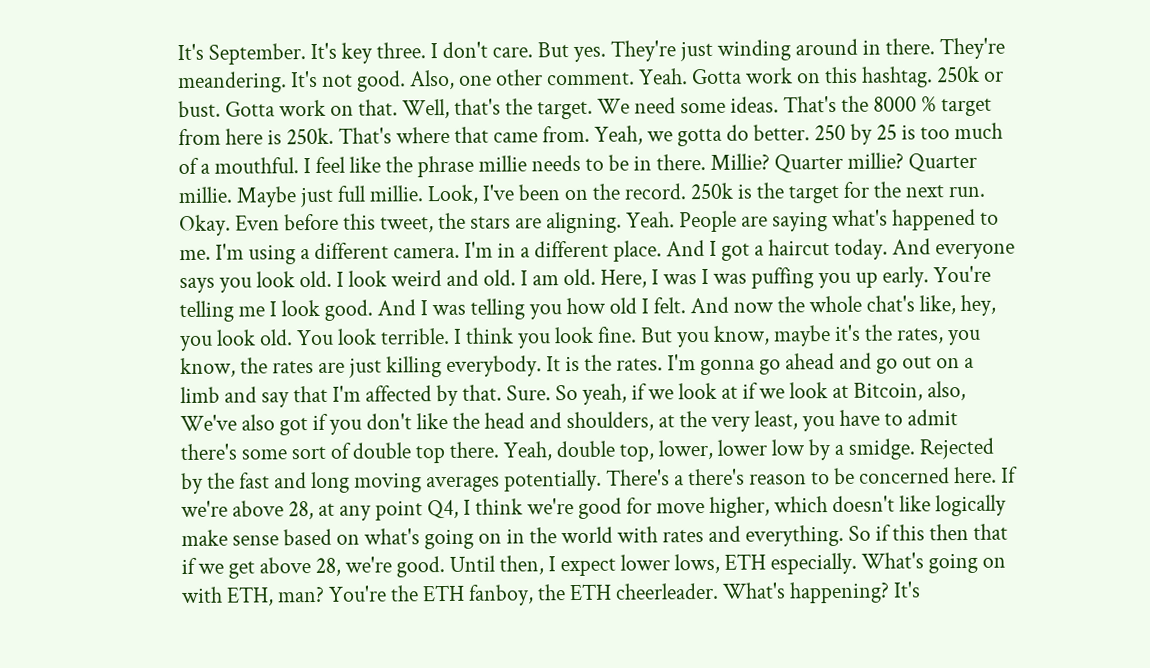It's September. It's key three. I don't care. But yes. They're just winding around in there. They're meandering. It's not good. Also, one other comment. Yeah. Gotta work on this hashtag. 250k or bust. Gotta work on that. Well, that's the target. We need some ideas. That's the 8000 % target from here is 250k. That's where that came from. Yeah, we gotta do better. 250 by 25 is too much of a mouthful. I feel like the phrase millie needs to be in there. Millie? Quarter millie? Quarter millie. Maybe just full millie. Look, I've been on the record. 250k is the target for the next run. Okay. Even before this tweet, the stars are aligning. Yeah. People are saying what's happened to me. I'm using a different camera. I'm in a different place. And I got a haircut today. And everyone says you look old. I look weird and old. I am old. Here, I was I was puffing you up early. You're telling me I look good. And I was telling you how old I felt. And now the whole chat's like, hey, you look old. You look terrible. I think you look fine. But you know, maybe it's the rates, you know, the rates are just killing everybody. It is the rates. I'm gonna go ahead and go out on a limb and say that I'm affected by that. Sure. So yeah, if we look at if we look at Bitcoin, also, We've also got if you don't like the head and shoulders, at the very least, you have to admit there's some sort of double top there. Yeah, double top, lower, lower low by a smidge. Rejected by the fast and long moving averages potentially. There's a there's reason to be concerned here. If we're above 28, at any point Q4, I think we're good for move higher, which doesn't like logically make sense based on what's going on in the world with rates and everything. So if this then that if we get above 28, we're good. Until then, I expect lower lows, ETH especially. What's going on with ETH, man? You're the ETH fanboy, the ETH cheerleader. What's happening? It's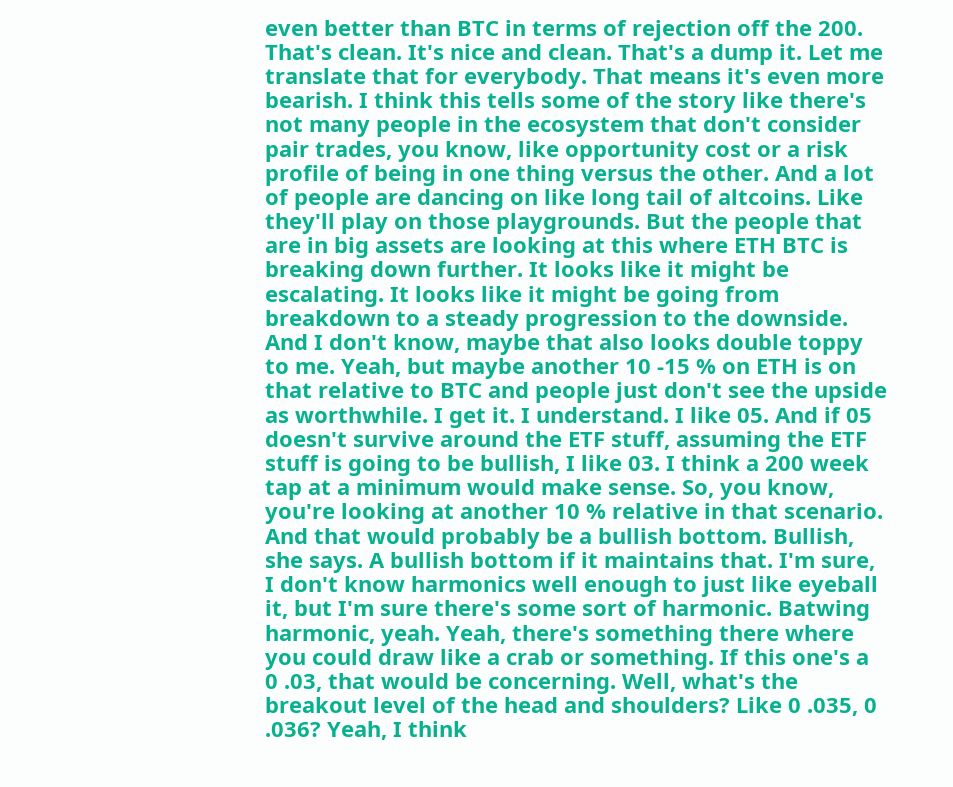even better than BTC in terms of rejection off the 200. That's clean. It's nice and clean. That's a dump it. Let me translate that for everybody. That means it's even more bearish. I think this tells some of the story like there's not many people in the ecosystem that don't consider pair trades, you know, like opportunity cost or a risk profile of being in one thing versus the other. And a lot of people are dancing on like long tail of altcoins. Like they'll play on those playgrounds. But the people that are in big assets are looking at this where ETH BTC is breaking down further. It looks like it might be escalating. It looks like it might be going from breakdown to a steady progression to the downside. And I don't know, maybe that also looks double toppy to me. Yeah, but maybe another 10 -15 % on ETH is on that relative to BTC and people just don't see the upside as worthwhile. I get it. I understand. I like 05. And if 05 doesn't survive around the ETF stuff, assuming the ETF stuff is going to be bullish, I like 03. I think a 200 week tap at a minimum would make sense. So, you know, you're looking at another 10 % relative in that scenario. And that would probably be a bullish bottom. Bullish, she says. A bullish bottom if it maintains that. I'm sure, I don't know harmonics well enough to just like eyeball it, but I'm sure there's some sort of harmonic. Batwing harmonic, yeah. Yeah, there's something there where you could draw like a crab or something. If this one's a 0 .03, that would be concerning. Well, what's the breakout level of the head and shoulders? Like 0 .035, 0 .036? Yeah, I think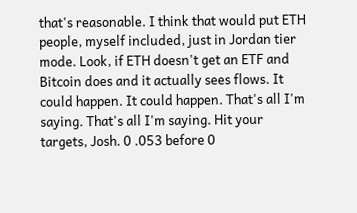that's reasonable. I think that would put ETH people, myself included, just in Jordan tier mode. Look, if ETH doesn't get an ETF and Bitcoin does and it actually sees flows. It could happen. It could happen. That's all I'm saying. That's all I'm saying. Hit your targets, Josh. 0 .053 before 0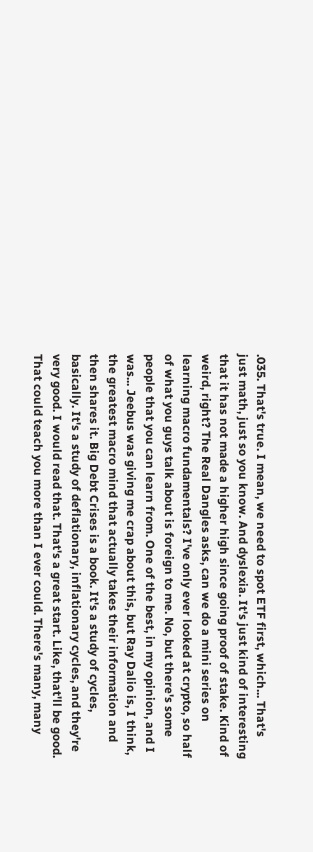.035. That's true. I mean, we need to spot ETF first, which... That's just math, just so you know. And dyslexia. It's just kind of interesting that it has not made a higher high since going proof of stake. Kind of weird, right? The Real Dangles asks, can we do a mini series on learning macro fundamentals? I've only ever looked at crypto, so half of what you guys talk about is foreign to me. No, but there's some people that you can learn from. One of the best, in my opinion, and I was... Jeebus was giving me crap about this, but Ray Dalio is, I think, the greatest macro mind that actually takes their information and then shares it. Big Debt Crises is a book. It's a study of cycles, basically. It's a study of deflationary, inflationary cycles, and they're very good. I would read that. That's a great start. Like, that'll be good. That could teach you more than I ever could. There's many, many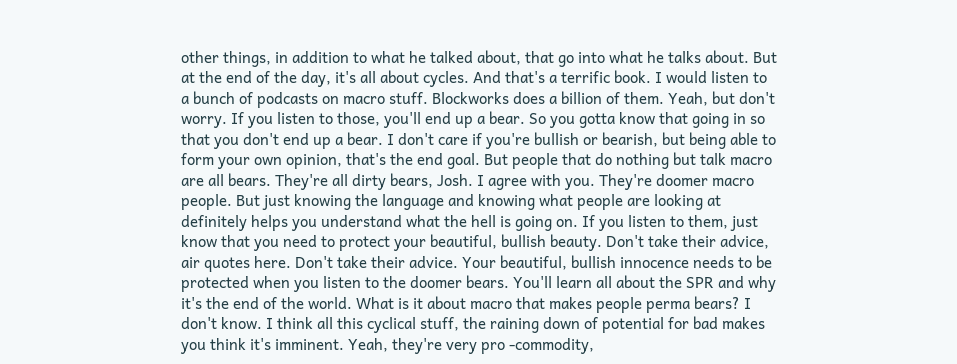other things, in addition to what he talked about, that go into what he talks about. But at the end of the day, it's all about cycles. And that's a terrific book. I would listen to a bunch of podcasts on macro stuff. Blockworks does a billion of them. Yeah, but don't worry. If you listen to those, you'll end up a bear. So you gotta know that going in so that you don't end up a bear. I don't care if you're bullish or bearish, but being able to form your own opinion, that's the end goal. But people that do nothing but talk macro are all bears. They're all dirty bears, Josh. I agree with you. They're doomer macro people. But just knowing the language and knowing what people are looking at definitely helps you understand what the hell is going on. If you listen to them, just know that you need to protect your beautiful, bullish beauty. Don't take their advice, air quotes here. Don't take their advice. Your beautiful, bullish innocence needs to be protected when you listen to the doomer bears. You'll learn all about the SPR and why it's the end of the world. What is it about macro that makes people perma bears? I don't know. I think all this cyclical stuff, the raining down of potential for bad makes you think it's imminent. Yeah, they're very pro -commodity,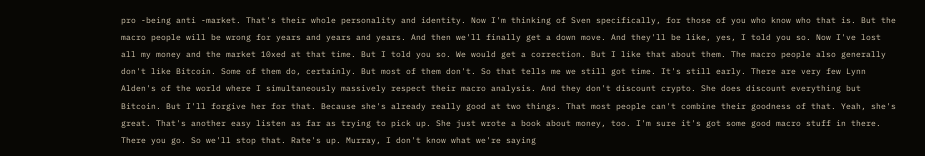pro -being anti -market. That's their whole personality and identity. Now I'm thinking of Sven specifically, for those of you who know who that is. But the macro people will be wrong for years and years and years. And then we'll finally get a down move. And they'll be like, yes, I told you so. Now I've lost all my money and the market 10xed at that time. But I told you so. We would get a correction. But I like that about them. The macro people also generally don't like Bitcoin. Some of them do, certainly. But most of them don't. So that tells me we still got time. It's still early. There are very few Lynn Alden's of the world where I simultaneously massively respect their macro analysis. And they don't discount crypto. She does discount everything but Bitcoin. But I'll forgive her for that. Because she's already really good at two things. That most people can't combine their goodness of that. Yeah, she's great. That's another easy listen as far as trying to pick up. She just wrote a book about money, too. I'm sure it's got some good macro stuff in there. There you go. So we'll stop that. Rate's up. Murray, I don't know what we're saying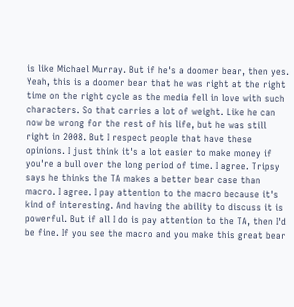is like Michael Murray. But if he's a doomer bear, then yes. Yeah, this is a doomer bear that he was right at the right time on the right cycle as the media fell in love with such characters. So that carries a lot of weight. Like he can now be wrong for the rest of his life, but he was still right in 2008. But I respect people that have these opinions. I just think it's a lot easier to make money if you're a bull over the long period of time. I agree. Tripsy says he thinks the TA makes a better bear case than macro. I agree. I pay attention to the macro because it's kind of interesting. And having the ability to discuss it is powerful. But if all I do is pay attention to the TA, then I'd be fine. If you see the macro and you make this great bear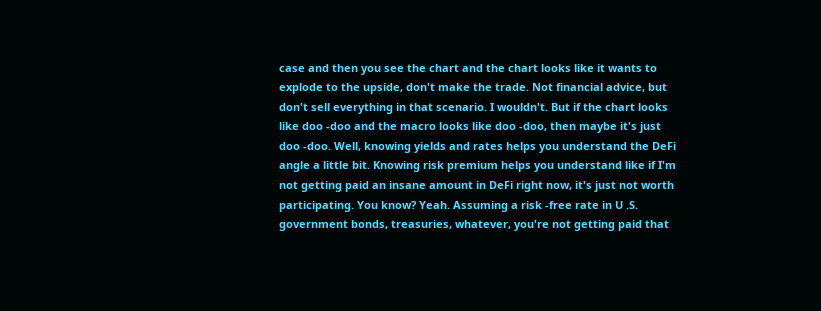case and then you see the chart and the chart looks like it wants to explode to the upside, don't make the trade. Not financial advice, but don't sell everything in that scenario. I wouldn't. But if the chart looks like doo -doo and the macro looks like doo -doo, then maybe it's just doo -doo. Well, knowing yields and rates helps you understand the DeFi angle a little bit. Knowing risk premium helps you understand like if I'm not getting paid an insane amount in DeFi right now, it's just not worth participating. You know? Yeah. Assuming a risk -free rate in U .S. government bonds, treasuries, whatever, you're not getting paid that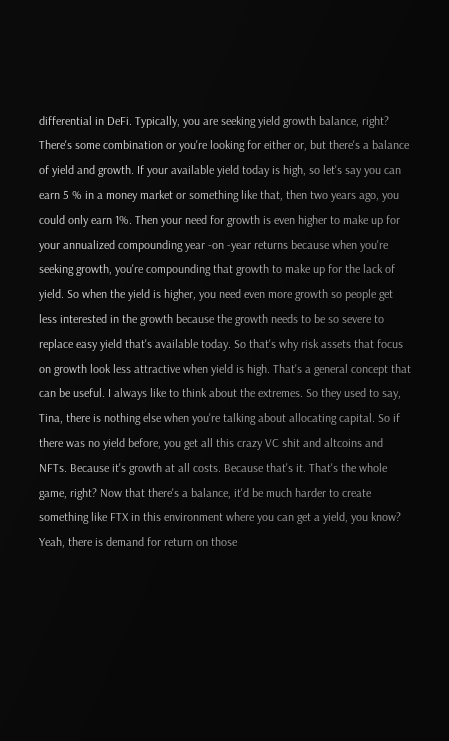differential in DeFi. Typically, you are seeking yield growth balance, right? There's some combination or you're looking for either or, but there's a balance of yield and growth. If your available yield today is high, so let's say you can earn 5 % in a money market or something like that, then two years ago, you could only earn 1%. Then your need for growth is even higher to make up for your annualized compounding year -on -year returns because when you're seeking growth, you're compounding that growth to make up for the lack of yield. So when the yield is higher, you need even more growth so people get less interested in the growth because the growth needs to be so severe to replace easy yield that's available today. So that's why risk assets that focus on growth look less attractive when yield is high. That's a general concept that can be useful. I always like to think about the extremes. So they used to say, Tina, there is nothing else when you're talking about allocating capital. So if there was no yield before, you get all this crazy VC shit and altcoins and NFTs. Because it's growth at all costs. Because that's it. That's the whole game, right? Now that there's a balance, it'd be much harder to create something like FTX in this environment where you can get a yield, you know? Yeah, there is demand for return on those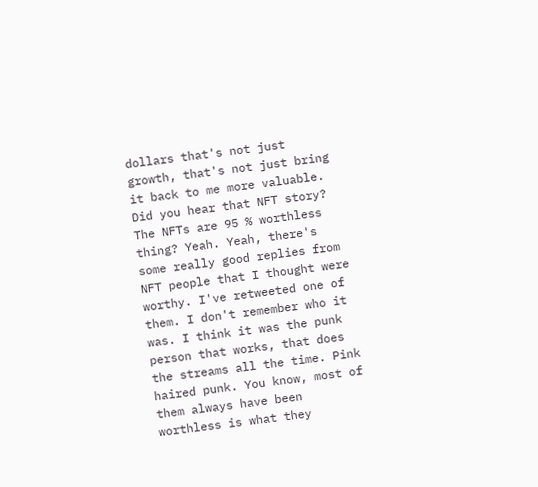dollars that's not just growth, that's not just bring it back to me more valuable. Did you hear that NFT story? The NFTs are 95 % worthless thing? Yeah. Yeah, there's some really good replies from NFT people that I thought were worthy. I've retweeted one of them. I don't remember who it was. I think it was the punk person that works, that does the streams all the time. Pink haired punk. You know, most of them always have been worthless is what they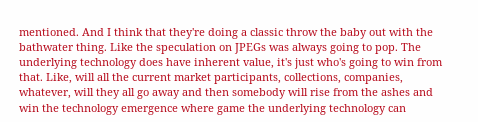mentioned. And I think that they're doing a classic throw the baby out with the bathwater thing. Like the speculation on JPEGs was always going to pop. The underlying technology does have inherent value, it's just who's going to win from that. Like, will all the current market participants, collections, companies, whatever, will they all go away and then somebody will rise from the ashes and win the technology emergence where game the underlying technology can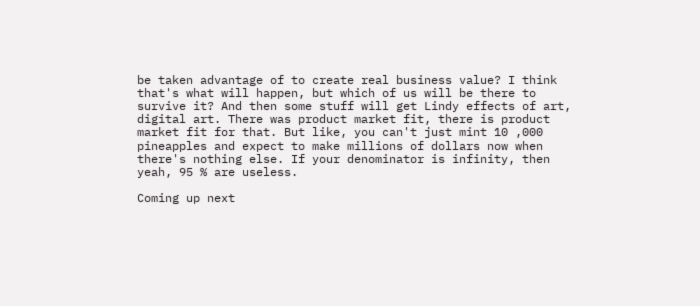be taken advantage of to create real business value? I think that's what will happen, but which of us will be there to survive it? And then some stuff will get Lindy effects of art, digital art. There was product market fit, there is product market fit for that. But like, you can't just mint 10 ,000 pineapples and expect to make millions of dollars now when there's nothing else. If your denominator is infinity, then yeah, 95 % are useless.

Coming up next